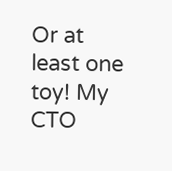Or at least one toy! My CTO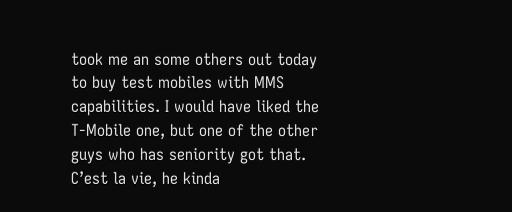took me an some others out today to buy test mobiles with MMS capabilities. I would have liked the T-Mobile one, but one of the other guys who has seniority got that. C’est la vie, he kinda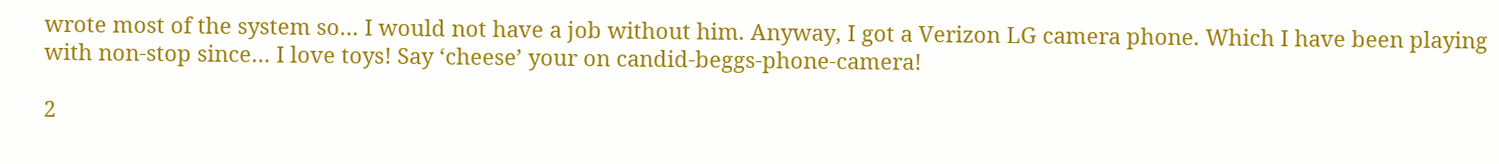wrote most of the system so… I would not have a job without him. Anyway, I got a Verizon LG camera phone. Which I have been playing with non-stop since… I love toys! Say ‘cheese’ your on candid-beggs-phone-camera!

2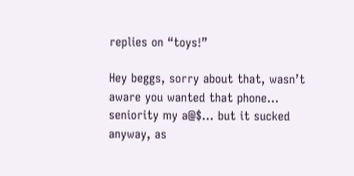replies on “toys!”

Hey beggs, sorry about that, wasn’t aware you wanted that phone… seniority my a@$… but it sucked anyway, as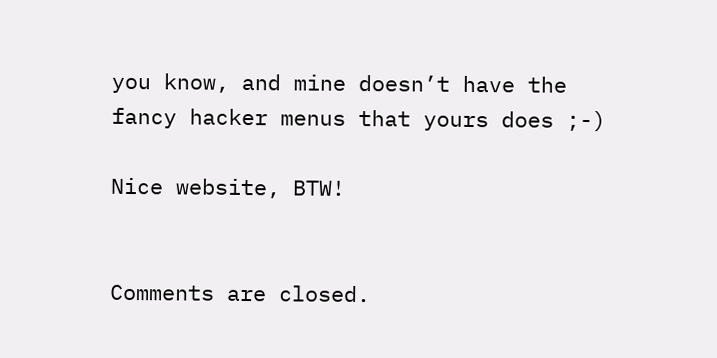you know, and mine doesn’t have the fancy hacker menus that yours does ;-)

Nice website, BTW!


Comments are closed.